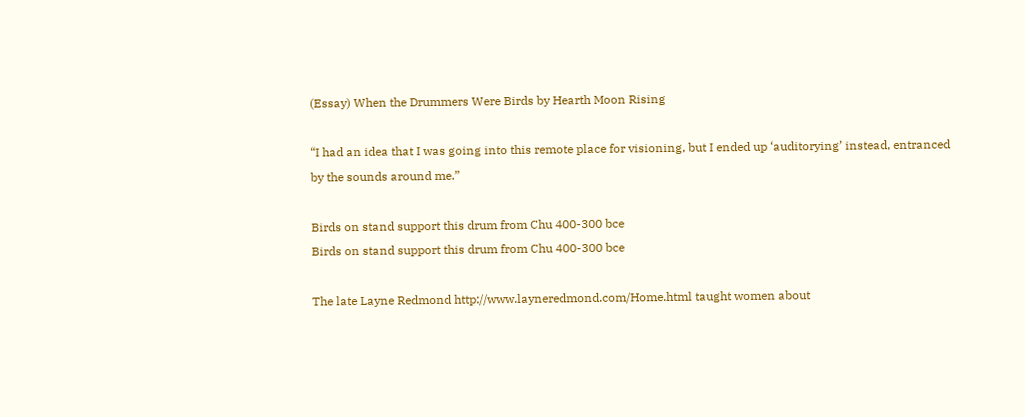(Essay) When the Drummers Were Birds by Hearth Moon Rising

“I had an idea that I was going into this remote place for visioning, but I ended up ‘auditorying’ instead, entranced by the sounds around me.”

Birds on stand support this drum from Chu 400-300 bce
Birds on stand support this drum from Chu 400-300 bce

The late Layne Redmond http://www.layneredmond.com/Home.html taught women about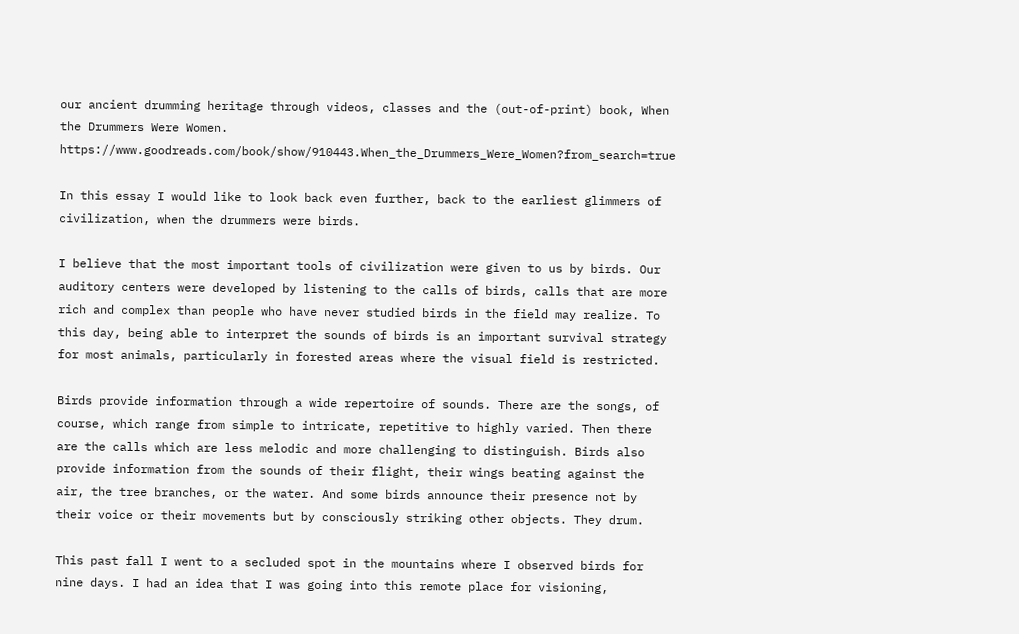our ancient drumming heritage through videos, classes and the (out-of-print) book, When the Drummers Were Women. https://www.goodreads.com/book/show/910443.When_the_Drummers_Were_Women?from_search=true

In this essay I would like to look back even further, back to the earliest glimmers of civilization, when the drummers were birds.

I believe that the most important tools of civilization were given to us by birds. Our auditory centers were developed by listening to the calls of birds, calls that are more rich and complex than people who have never studied birds in the field may realize. To this day, being able to interpret the sounds of birds is an important survival strategy for most animals, particularly in forested areas where the visual field is restricted.

Birds provide information through a wide repertoire of sounds. There are the songs, of course, which range from simple to intricate, repetitive to highly varied. Then there are the calls which are less melodic and more challenging to distinguish. Birds also provide information from the sounds of their flight, their wings beating against the air, the tree branches, or the water. And some birds announce their presence not by their voice or their movements but by consciously striking other objects. They drum.

This past fall I went to a secluded spot in the mountains where I observed birds for nine days. I had an idea that I was going into this remote place for visioning,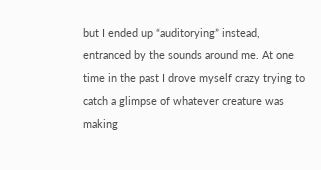but I ended up “auditorying” instead, entranced by the sounds around me. At one time in the past I drove myself crazy trying to catch a glimpse of whatever creature was making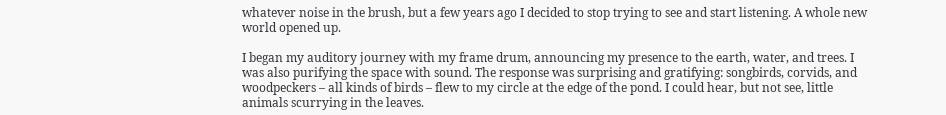whatever noise in the brush, but a few years ago I decided to stop trying to see and start listening. A whole new world opened up.

I began my auditory journey with my frame drum, announcing my presence to the earth, water, and trees. I was also purifying the space with sound. The response was surprising and gratifying: songbirds, corvids, and woodpeckers – all kinds of birds – flew to my circle at the edge of the pond. I could hear, but not see, little animals scurrying in the leaves.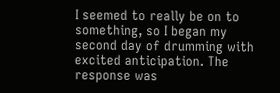I seemed to really be on to something, so I began my second day of drumming with excited anticipation. The response was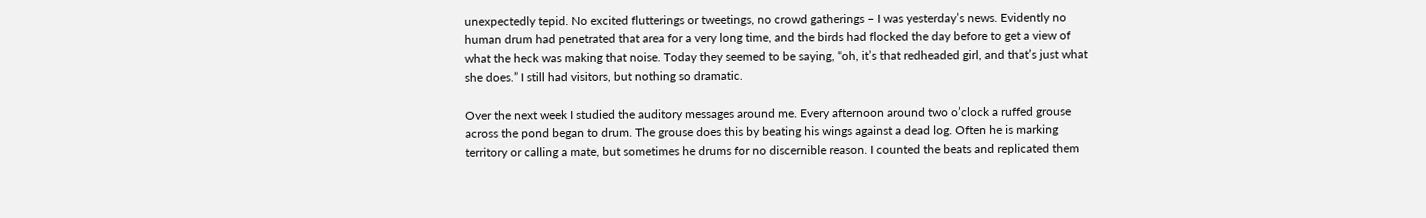unexpectedly tepid. No excited flutterings or tweetings, no crowd gatherings – I was yesterday’s news. Evidently no human drum had penetrated that area for a very long time, and the birds had flocked the day before to get a view of what the heck was making that noise. Today they seemed to be saying, “oh, it’s that redheaded girl, and that’s just what she does.” I still had visitors, but nothing so dramatic.

Over the next week I studied the auditory messages around me. Every afternoon around two o’clock a ruffed grouse across the pond began to drum. The grouse does this by beating his wings against a dead log. Often he is marking territory or calling a mate, but sometimes he drums for no discernible reason. I counted the beats and replicated them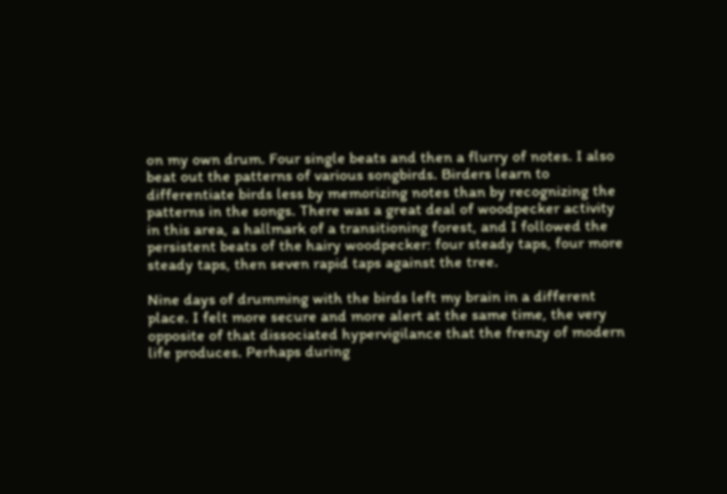on my own drum. Four single beats and then a flurry of notes. I also beat out the patterns of various songbirds. Birders learn to differentiate birds less by memorizing notes than by recognizing the patterns in the songs. There was a great deal of woodpecker activity in this area, a hallmark of a transitioning forest, and I followed the persistent beats of the hairy woodpecker: four steady taps, four more steady taps, then seven rapid taps against the tree.

Nine days of drumming with the birds left my brain in a different place. I felt more secure and more alert at the same time, the very opposite of that dissociated hypervigilance that the frenzy of modern life produces. Perhaps during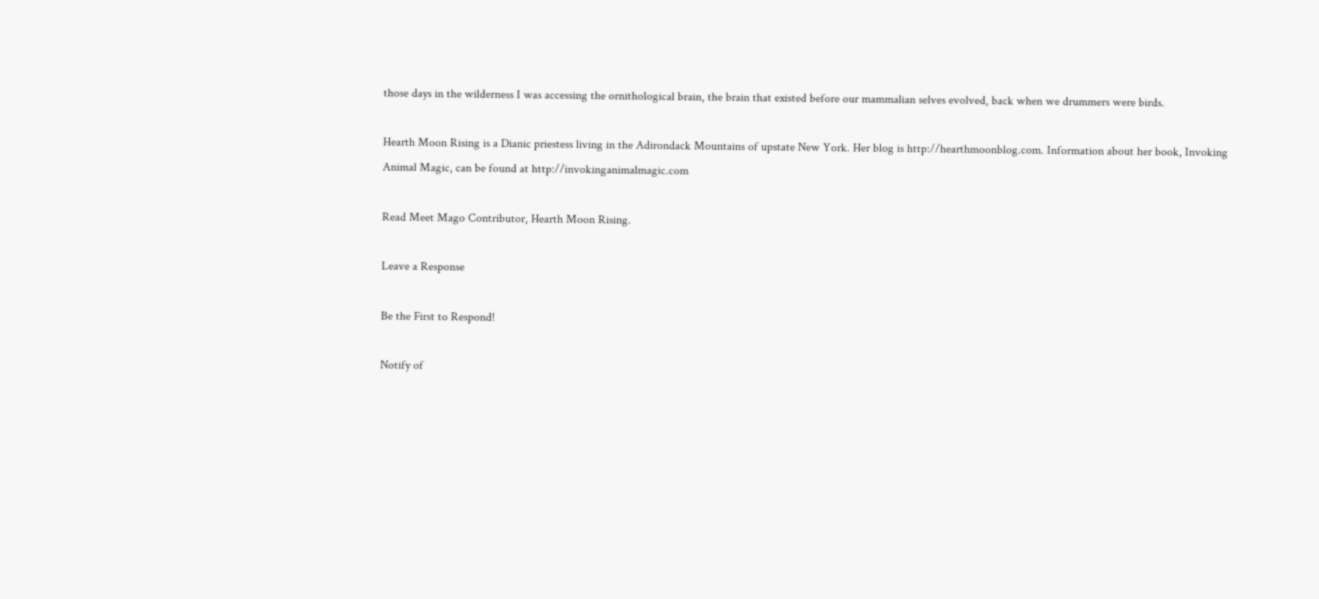those days in the wilderness I was accessing the ornithological brain, the brain that existed before our mammalian selves evolved, back when we drummers were birds.

Hearth Moon Rising is a Dianic priestess living in the Adirondack Mountains of upstate New York. Her blog is http://hearthmoonblog.com. Information about her book, Invoking Animal Magic, can be found at http://invokinganimalmagic.com

Read Meet Mago Contributor, Hearth Moon Rising.

Leave a Response

Be the First to Respond!

Notify of